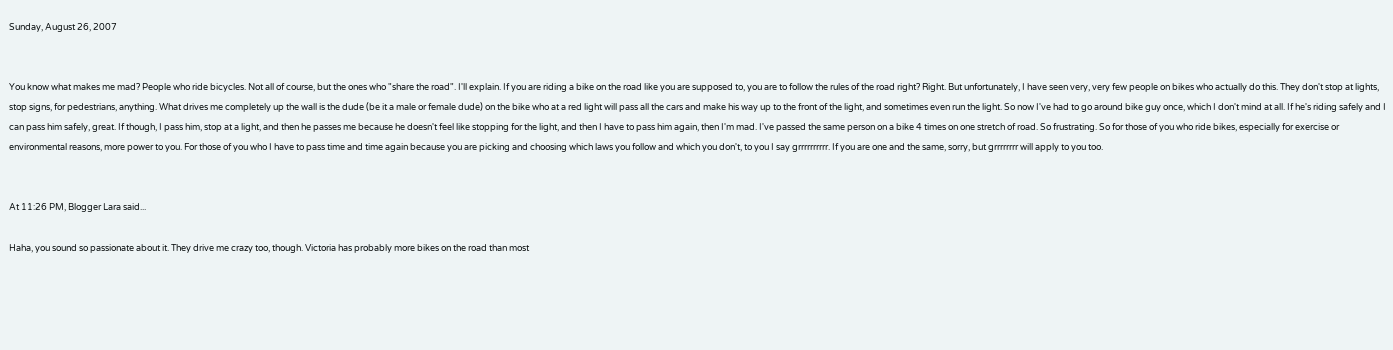Sunday, August 26, 2007


You know what makes me mad? People who ride bicycles. Not all of course, but the ones who "share the road". I'll explain. If you are riding a bike on the road like you are supposed to, you are to follow the rules of the road right? Right. But unfortunately, I have seen very, very few people on bikes who actually do this. They don't stop at lights, stop signs, for pedestrians, anything. What drives me completely up the wall is the dude (be it a male or female dude) on the bike who at a red light will pass all the cars and make his way up to the front of the light, and sometimes even run the light. So now I've had to go around bike guy once, which I don't mind at all. If he's riding safely and I can pass him safely, great. If though, I pass him, stop at a light, and then he passes me because he doesn't feel like stopping for the light, and then I have to pass him again, then I'm mad. I've passed the same person on a bike 4 times on one stretch of road. So frustrating. So for those of you who ride bikes, especially for exercise or environmental reasons, more power to you. For those of you who I have to pass time and time again because you are picking and choosing which laws you follow and which you don't, to you I say grrrrrrrrrr. If you are one and the same, sorry, but grrrrrrrr will apply to you too.


At 11:26 PM, Blogger Lara said...

Haha, you sound so passionate about it. They drive me crazy too, though. Victoria has probably more bikes on the road than most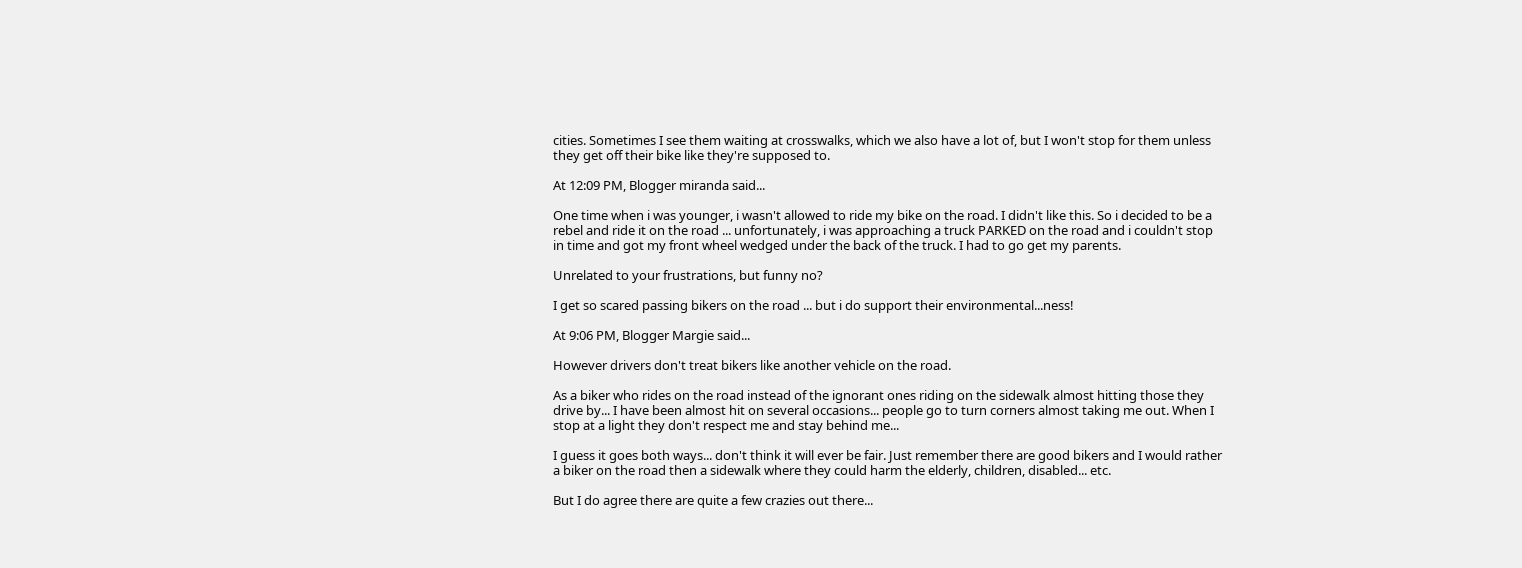cities. Sometimes I see them waiting at crosswalks, which we also have a lot of, but I won't stop for them unless they get off their bike like they're supposed to.

At 12:09 PM, Blogger miranda said...

One time when i was younger, i wasn't allowed to ride my bike on the road. I didn't like this. So i decided to be a rebel and ride it on the road ... unfortunately, i was approaching a truck PARKED on the road and i couldn't stop in time and got my front wheel wedged under the back of the truck. I had to go get my parents.

Unrelated to your frustrations, but funny no?

I get so scared passing bikers on the road ... but i do support their environmental...ness!

At 9:06 PM, Blogger Margie said...

However drivers don't treat bikers like another vehicle on the road.

As a biker who rides on the road instead of the ignorant ones riding on the sidewalk almost hitting those they drive by... I have been almost hit on several occasions... people go to turn corners almost taking me out. When I stop at a light they don't respect me and stay behind me...

I guess it goes both ways... don't think it will ever be fair. Just remember there are good bikers and I would rather a biker on the road then a sidewalk where they could harm the elderly, children, disabled... etc.

But I do agree there are quite a few crazies out there...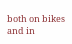both on bikes and in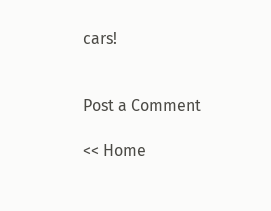cars!


Post a Comment

<< Home